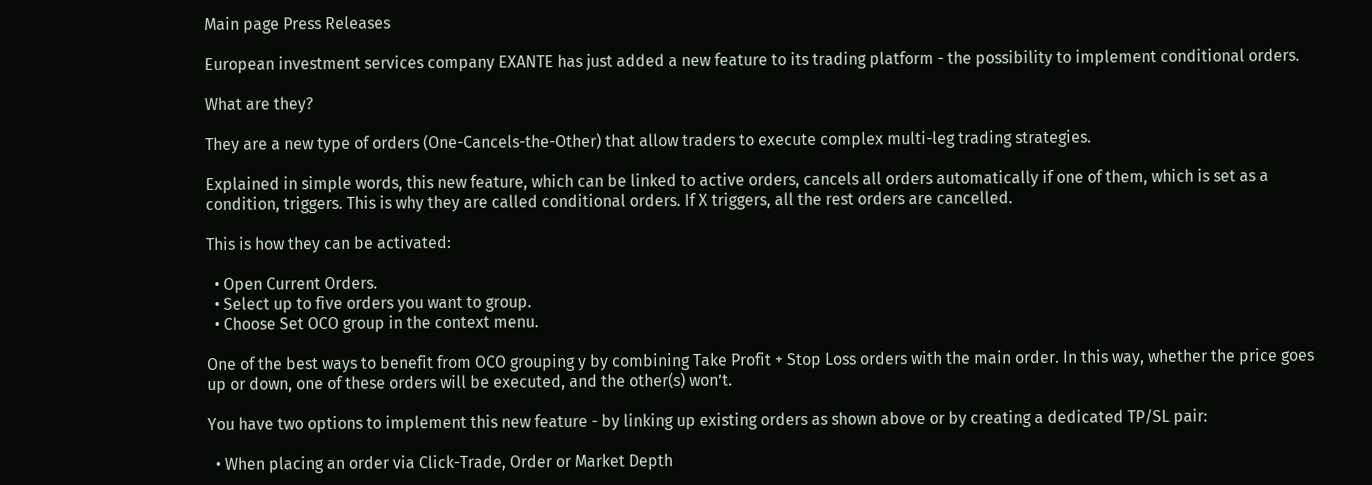Main page Press Releases

European investment services company EXANTE has just added a new feature to its trading platform - the possibility to implement conditional orders.

What are they?

They are a new type of orders (One-Cancels-the-Other) that allow traders to execute complex multi-leg trading strategies.

Explained in simple words, this new feature, which can be linked to active orders, cancels all orders automatically if one of them, which is set as a condition, triggers. This is why they are called conditional orders. If X triggers, all the rest orders are cancelled.

This is how they can be activated:

  • Open Current Orders.
  • Select up to five orders you want to group.
  • Choose Set OCO group in the context menu.

One of the best ways to benefit from OCO grouping y by combining Take Profit + Stop Loss orders with the main order. In this way, whether the price goes up or down, one of these orders will be executed, and the other(s) won’t.

You have two options to implement this new feature - by linking up existing orders as shown above or by creating a dedicated TP/SL pair:

  • When placing an order via Click-Trade, Order or Market Depth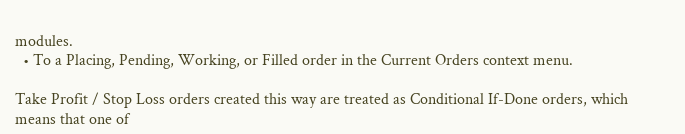modules.
  • To a Placing, Pending, Working, or Filled order in the Current Orders context menu.

Take Profit / Stop Loss orders created this way are treated as Conditional If-Done orders, which means that one of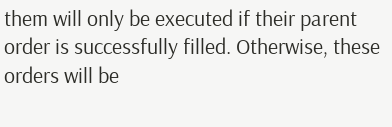them will only be executed if their parent order is successfully filled. Otherwise, these orders will be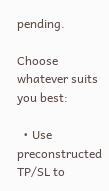pending.

Choose whatever suits you best:

  • Use preconstructed TP/SL to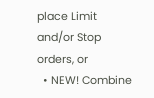place Limit and/or Stop orders, or
  • NEW! Combine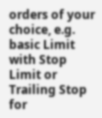orders of your choice, e.g. basic Limit with Stop Limit or Trailing Stop for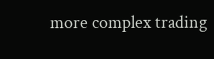more complex trading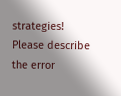strategies!
Please describe the error